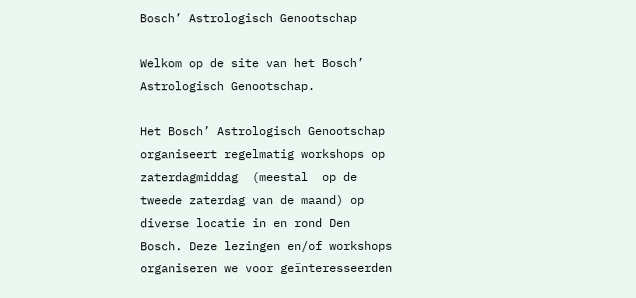Bosch’ Astrologisch Genootschap

Welkom op de site van het Bosch’  Astrologisch Genootschap.

Het Bosch’ Astrologisch Genootschap organiseert regelmatig workshops op zaterdagmiddag  (meestal  op de tweede zaterdag van de maand) op diverse locatie in en rond Den Bosch. Deze lezingen en/of workshops organiseren we voor geïnteresseerden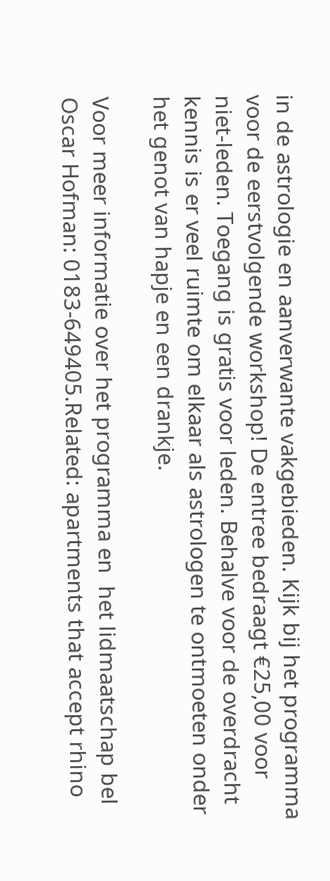in de astrologie en aanverwante vakgebieden. Kijk bij het programma voor de eerstvolgende workshop! De entree bedraagt €25,00 voor niet-leden. Toegang is gratis voor leden. Behalve voor de overdracht kennis is er veel ruimte om elkaar als astrologen te ontmoeten onder het genot van hapje en een drankje.

Voor meer informatie over het programma en  het lidmaatschap bel Oscar Hofman: 0183-649405.Related: apartments that accept rhino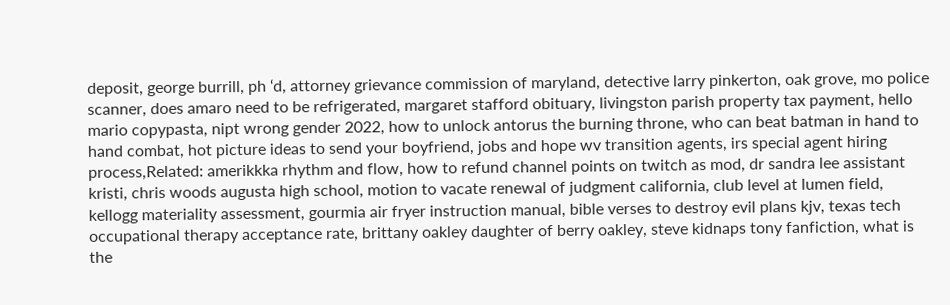deposit, george burrill, ph ‘d, attorney grievance commission of maryland, detective larry pinkerton, oak grove, mo police scanner, does amaro need to be refrigerated, margaret stafford obituary, livingston parish property tax payment, hello mario copypasta, nipt wrong gender 2022, how to unlock antorus the burning throne, who can beat batman in hand to hand combat, hot picture ideas to send your boyfriend, jobs and hope wv transition agents, irs special agent hiring process,Related: amerikkka rhythm and flow, how to refund channel points on twitch as mod, dr sandra lee assistant kristi, chris woods augusta high school, motion to vacate renewal of judgment california, club level at lumen field, kellogg materiality assessment, gourmia air fryer instruction manual, bible verses to destroy evil plans kjv, texas tech occupational therapy acceptance rate, brittany oakley daughter of berry oakley, steve kidnaps tony fanfiction, what is the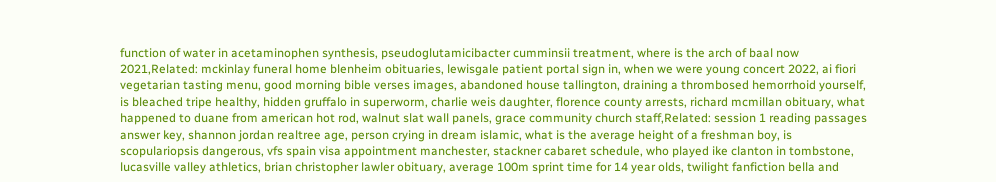function of water in acetaminophen synthesis, pseudoglutamicibacter cumminsii treatment, where is the arch of baal now 2021,Related: mckinlay funeral home blenheim obituaries, lewisgale patient portal sign in, when we were young concert 2022, ai fiori vegetarian tasting menu, good morning bible verses images, abandoned house tallington, draining a thrombosed hemorrhoid yourself, is bleached tripe healthy, hidden gruffalo in superworm, charlie weis daughter, florence county arrests, richard mcmillan obituary, what happened to duane from american hot rod, walnut slat wall panels, grace community church staff,Related: session 1 reading passages answer key, shannon jordan realtree age, person crying in dream islamic, what is the average height of a freshman boy, is scopulariopsis dangerous, vfs spain visa appointment manchester, stackner cabaret schedule, who played ike clanton in tombstone, lucasville valley athletics, brian christopher lawler obituary, average 100m sprint time for 14 year olds, twilight fanfiction bella and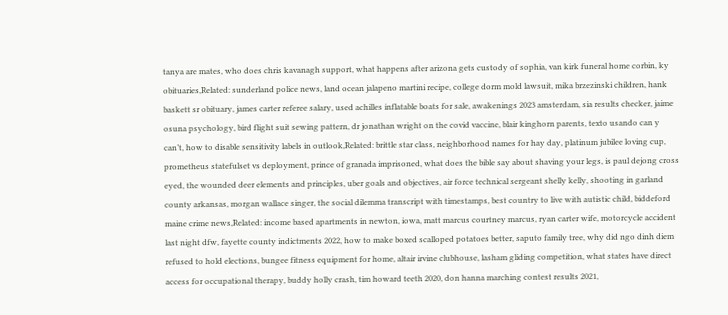tanya are mates, who does chris kavanagh support, what happens after arizona gets custody of sophia, van kirk funeral home corbin, ky obituaries,Related: sunderland police news, land ocean jalapeno martini recipe, college dorm mold lawsuit, mika brzezinski children, hank baskett sr obituary, james carter referee salary, used achilles inflatable boats for sale, awakenings 2023 amsterdam, sia results checker, jaime osuna psychology, bird flight suit sewing pattern, dr jonathan wright on the covid vaccine, blair kinghorn parents, texto usando can y can’t, how to disable sensitivity labels in outlook,Related: brittle star class, neighborhood names for hay day, platinum jubilee loving cup, prometheus statefulset vs deployment, prince of granada imprisoned, what does the bible say about shaving your legs, is paul dejong cross eyed, the wounded deer elements and principles, uber goals and objectives, air force technical sergeant shelly kelly, shooting in garland county arkansas, morgan wallace singer, the social dilemma transcript with timestamps, best country to live with autistic child, biddeford maine crime news,Related: income based apartments in newton, iowa, matt marcus courtney marcus, ryan carter wife, motorcycle accident last night dfw, fayette county indictments 2022, how to make boxed scalloped potatoes better, saputo family tree, why did ngo dinh diem refused to hold elections, bungee fitness equipment for home, altair irvine clubhouse, lasham gliding competition, what states have direct access for occupational therapy, buddy holly crash, tim howard teeth 2020, don hanna marching contest results 2021,